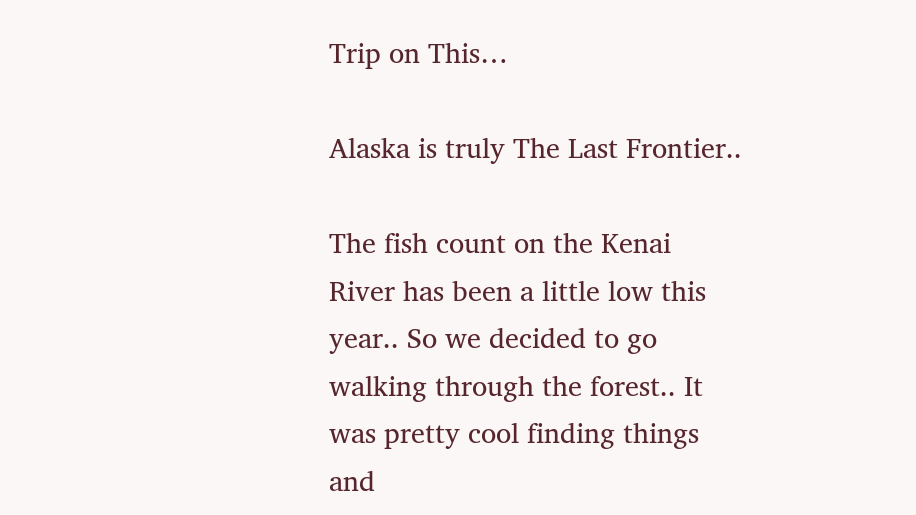Trip on This…

Alaska is truly The Last Frontier..

The fish count on the Kenai River has been a little low this year.. So we decided to go walking through the forest.. It was pretty cool finding things and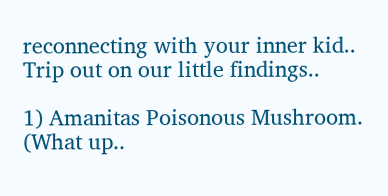reconnecting with your inner kid.. Trip out on our little findings..

1) Amanitas Poisonous Mushroom. (What up..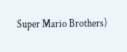Super Mario Brothers)